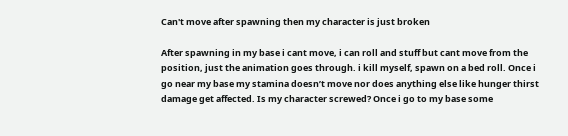Can't move after spawning then my character is just broken

After spawning in my base i cant move, i can roll and stuff but cant move from the position, just the animation goes through. i kill myself, spawn on a bed roll. Once i go near my base my stamina doesn’t move nor does anything else like hunger thirst damage get affected. Is my character screwed? Once i go to my base some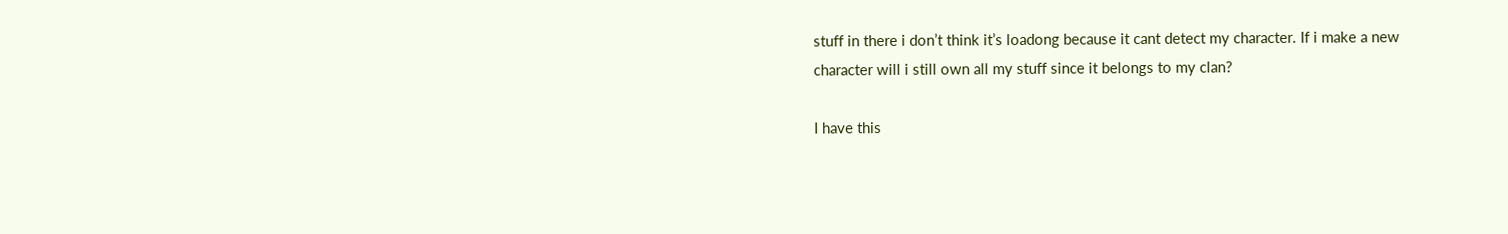stuff in there i don’t think it’s loadong because it cant detect my character. If i make a new character will i still own all my stuff since it belongs to my clan?

I have this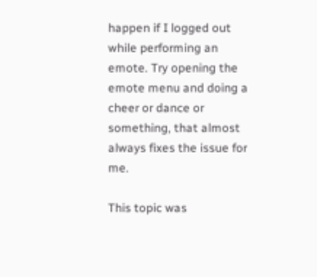happen if I logged out while performing an emote. Try opening the emote menu and doing a cheer or dance or something, that almost always fixes the issue for me.

This topic was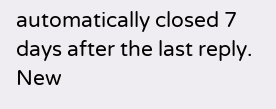automatically closed 7 days after the last reply. New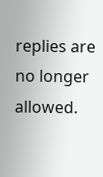replies are no longer allowed.